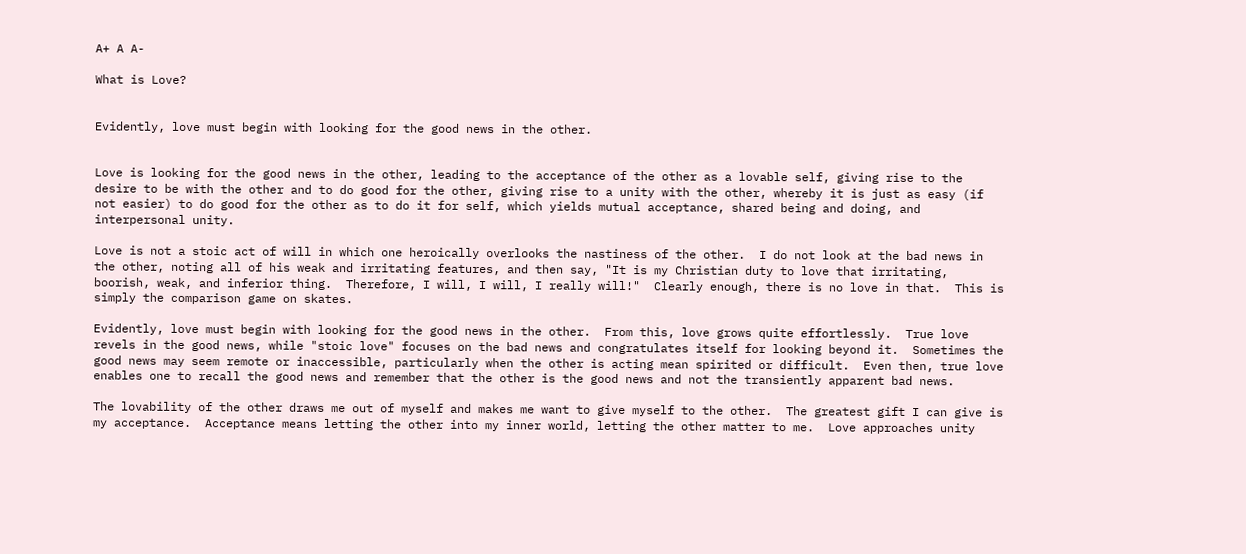A+ A A-

What is Love?


Evidently, love must begin with looking for the good news in the other.


Love is looking for the good news in the other, leading to the acceptance of the other as a lovable self, giving rise to the desire to be with the other and to do good for the other, giving rise to a unity with the other, whereby it is just as easy (if not easier) to do good for the other as to do it for self, which yields mutual acceptance, shared being and doing, and interpersonal unity.

Love is not a stoic act of will in which one heroically overlooks the nastiness of the other.  I do not look at the bad news in the other, noting all of his weak and irritating features, and then say, "It is my Christian duty to love that irritating, boorish, weak, and inferior thing.  Therefore, I will, I will, I really will!"  Clearly enough, there is no love in that.  This is simply the comparison game on skates.

Evidently, love must begin with looking for the good news in the other.  From this, love grows quite effortlessly.  True love revels in the good news, while "stoic love" focuses on the bad news and congratulates itself for looking beyond it.  Sometimes the good news may seem remote or inaccessible, particularly when the other is acting mean spirited or difficult.  Even then, true love enables one to recall the good news and remember that the other is the good news and not the transiently apparent bad news.

The lovability of the other draws me out of myself and makes me want to give myself to the other.  The greatest gift I can give is my acceptance.  Acceptance means letting the other into my inner world, letting the other matter to me.  Love approaches unity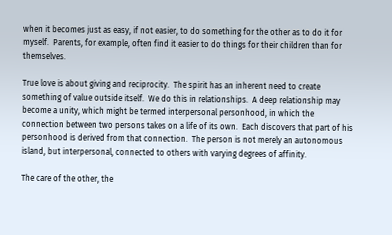when it becomes just as easy, if not easier, to do something for the other as to do it for myself.  Parents, for example, often find it easier to do things for their children than for themselves.

True love is about giving and reciprocity.  The spirit has an inherent need to create something of value outside itself.  We do this in relationships.  A deep relationship may become a unity, which might be termed interpersonal personhood, in which the connection between two persons takes on a life of its own.  Each discovers that part of his personhood is derived from that connection.  The person is not merely an autonomous island, but interpersonal, connected to others with varying degrees of affinity.

The care of the other, the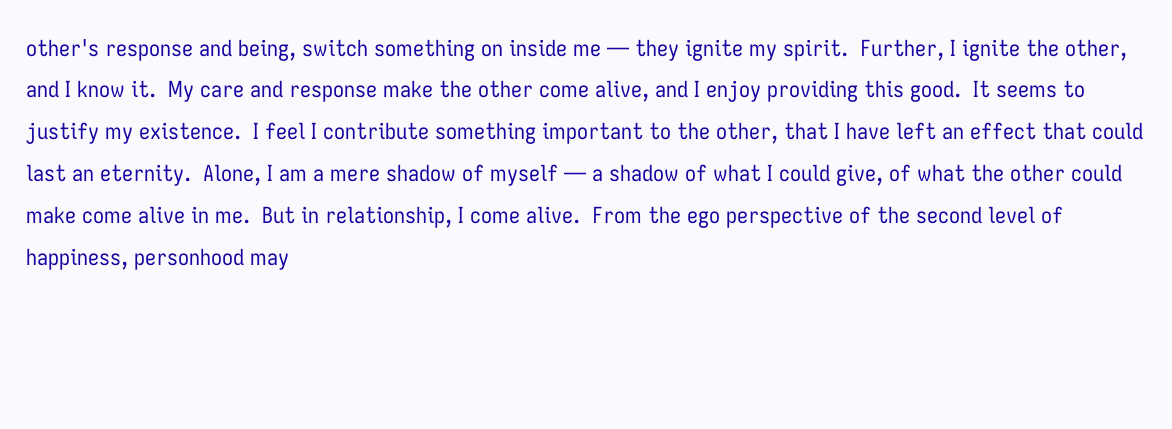other's response and being, switch something on inside me — they ignite my spirit.  Further, I ignite the other, and I know it.  My care and response make the other come alive, and I enjoy providing this good.  It seems to justify my existence.  I feel I contribute something important to the other, that I have left an effect that could last an eternity.  Alone, I am a mere shadow of myself — a shadow of what I could give, of what the other could make come alive in me.  But in relationship, I come alive.  From the ego perspective of the second level of happiness, personhood may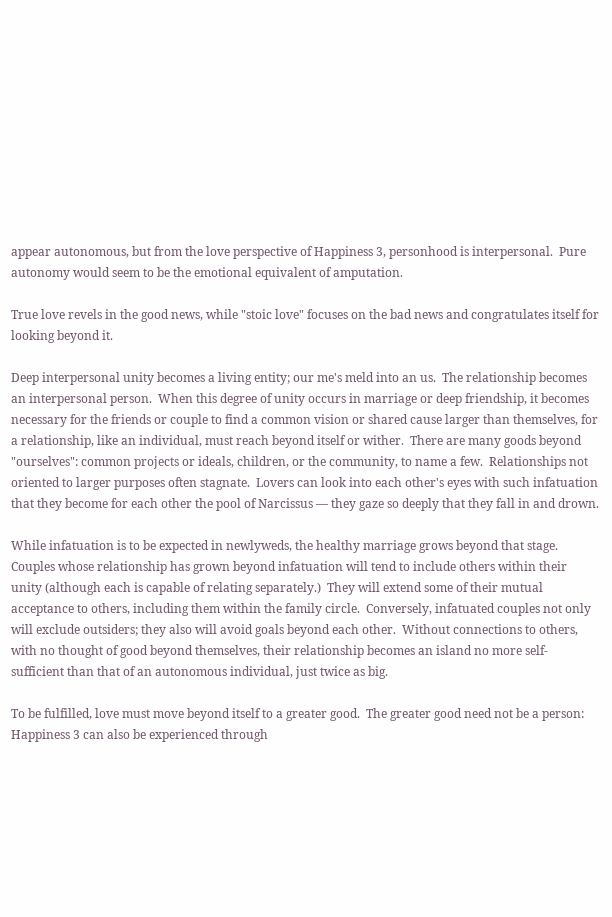appear autonomous, but from the love perspective of Happiness 3, personhood is interpersonal.  Pure autonomy would seem to be the emotional equivalent of amputation.

True love revels in the good news, while "stoic love" focuses on the bad news and congratulates itself for looking beyond it.

Deep interpersonal unity becomes a living entity; our me's meld into an us.  The relationship becomes an interpersonal person.  When this degree of unity occurs in marriage or deep friendship, it becomes necessary for the friends or couple to find a common vision or shared cause larger than themselves, for a relationship, like an individual, must reach beyond itself or wither.  There are many goods beyond "ourselves": common projects or ideals, children, or the community, to name a few.  Relationships not oriented to larger purposes often stagnate.  Lovers can look into each other's eyes with such infatuation that they become for each other the pool of Narcissus — they gaze so deeply that they fall in and drown.

While infatuation is to be expected in newlyweds, the healthy marriage grows beyond that stage.  Couples whose relationship has grown beyond infatuation will tend to include others within their unity (although each is capable of relating separately.)  They will extend some of their mutual acceptance to others, including them within the family circle.  Conversely, infatuated couples not only will exclude outsiders; they also will avoid goals beyond each other.  Without connections to others, with no thought of good beyond themselves, their relationship becomes an island no more self-sufficient than that of an autonomous individual, just twice as big.

To be fulfilled, love must move beyond itself to a greater good.  The greater good need not be a person: Happiness 3 can also be experienced through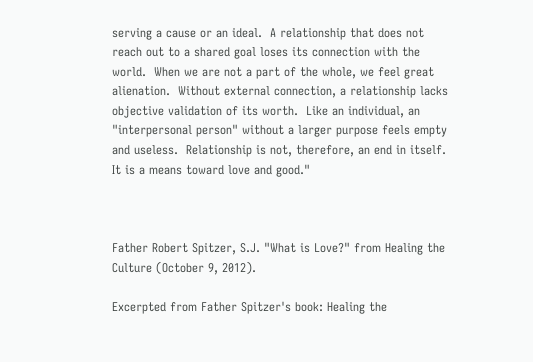serving a cause or an ideal.  A relationship that does not reach out to a shared goal loses its connection with the world.  When we are not a part of the whole, we feel great alienation.  Without external connection, a relationship lacks objective validation of its worth.  Like an individual, an "interpersonal person" without a larger purpose feels empty and useless.  Relationship is not, therefore, an end in itself.  It is a means toward love and good."



Father Robert Spitzer, S.J. "What is Love?" from Healing the Culture (October 9, 2012).

Excerpted from Father Spitzer's book: Healing the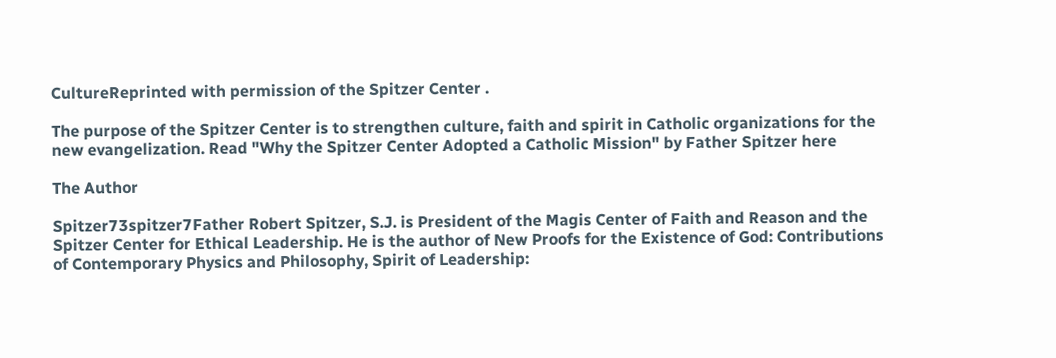CultureReprinted with permission of the Spitzer Center .

The purpose of the Spitzer Center is to strengthen culture, faith and spirit in Catholic organizations for the new evangelization. Read "Why the Spitzer Center Adopted a Catholic Mission" by Father Spitzer here

The Author

Spitzer73spitzer7Father Robert Spitzer, S.J. is President of the Magis Center of Faith and Reason and the Spitzer Center for Ethical Leadership. He is the author of New Proofs for the Existence of God: Contributions of Contemporary Physics and Philosophy, Spirit of Leadership: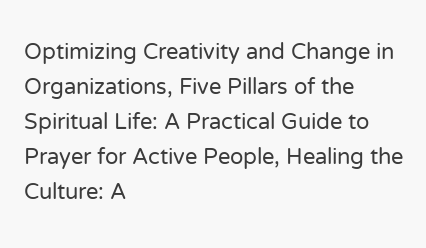Optimizing Creativity and Change in Organizations, Five Pillars of the Spiritual Life: A Practical Guide to Prayer for Active People, Healing the Culture: A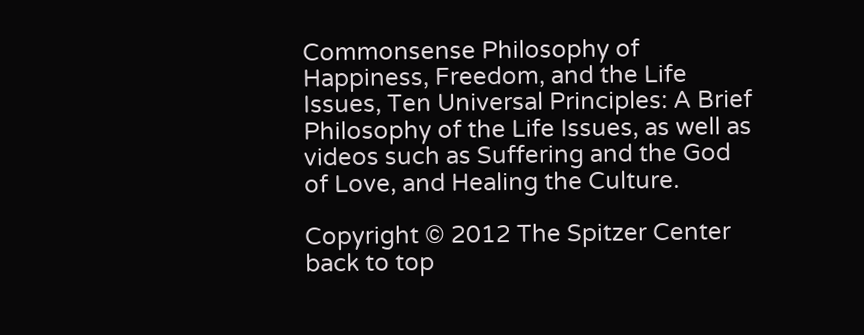Commonsense Philosophy of Happiness, Freedom, and the Life Issues, Ten Universal Principles: A Brief Philosophy of the Life Issues, as well as videos such as Suffering and the God of Love, and Healing the Culture.

Copyright © 2012 The Spitzer Center
back to top